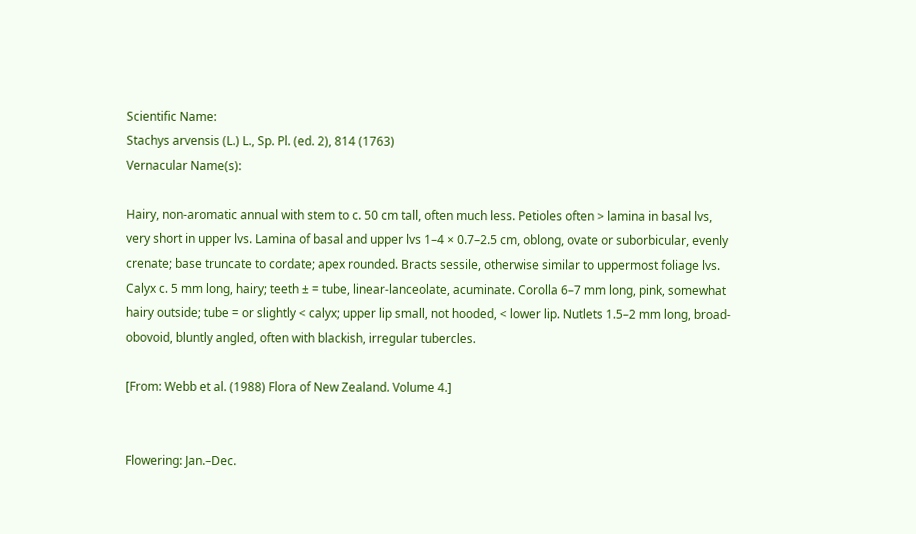Scientific Name:
Stachys arvensis (L.) L., Sp. Pl. (ed. 2), 814 (1763)
Vernacular Name(s):

Hairy, non-aromatic annual with stem to c. 50 cm tall, often much less. Petioles often > lamina in basal lvs, very short in upper lvs. Lamina of basal and upper lvs 1–4 × 0.7–2.5 cm, oblong, ovate or suborbicular, evenly crenate; base truncate to cordate; apex rounded. Bracts sessile, otherwise similar to uppermost foliage lvs. Calyx c. 5 mm long, hairy; teeth ± = tube, linear-lanceolate, acuminate. Corolla 6–7 mm long, pink, somewhat hairy outside; tube = or slightly < calyx; upper lip small, not hooded, < lower lip. Nutlets 1.5–2 mm long, broad-obovoid, bluntly angled, often with blackish, irregular tubercles.

[From: Webb et al. (1988) Flora of New Zealand. Volume 4.]


Flowering: Jan.–Dec.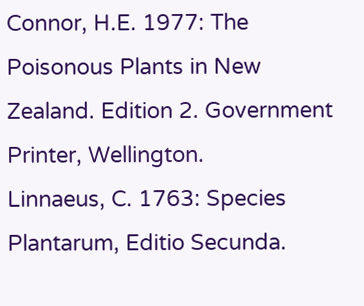Connor, H.E. 1977: The Poisonous Plants in New Zealand. Edition 2. Government Printer, Wellington.
Linnaeus, C. 1763: Species Plantarum, Editio Secunda.